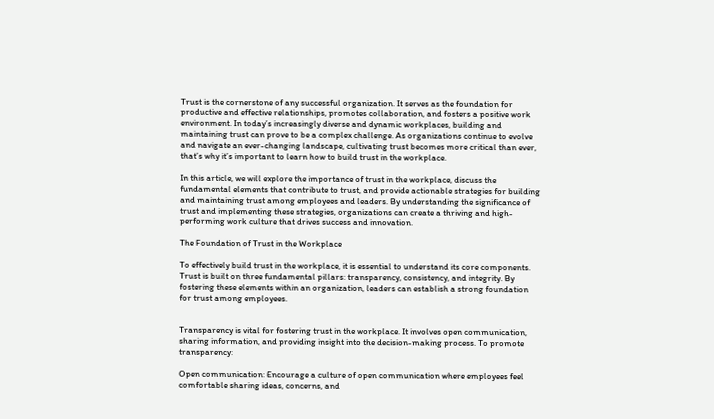Trust is the cornerstone of any successful organization. It serves as the foundation for productive and effective relationships, promotes collaboration, and fosters a positive work environment. In today’s increasingly diverse and dynamic workplaces, building and maintaining trust can prove to be a complex challenge. As organizations continue to evolve and navigate an ever-changing landscape, cultivating trust becomes more critical than ever, that’s why it’s important to learn how to build trust in the workplace.

In this article, we will explore the importance of trust in the workplace, discuss the fundamental elements that contribute to trust, and provide actionable strategies for building and maintaining trust among employees and leaders. By understanding the significance of trust and implementing these strategies, organizations can create a thriving and high-performing work culture that drives success and innovation.

The Foundation of Trust in the Workplace

To effectively build trust in the workplace, it is essential to understand its core components. Trust is built on three fundamental pillars: transparency, consistency, and integrity. By fostering these elements within an organization, leaders can establish a strong foundation for trust among employees.


Transparency is vital for fostering trust in the workplace. It involves open communication, sharing information, and providing insight into the decision-making process. To promote transparency:

Open communication: Encourage a culture of open communication where employees feel comfortable sharing ideas, concerns, and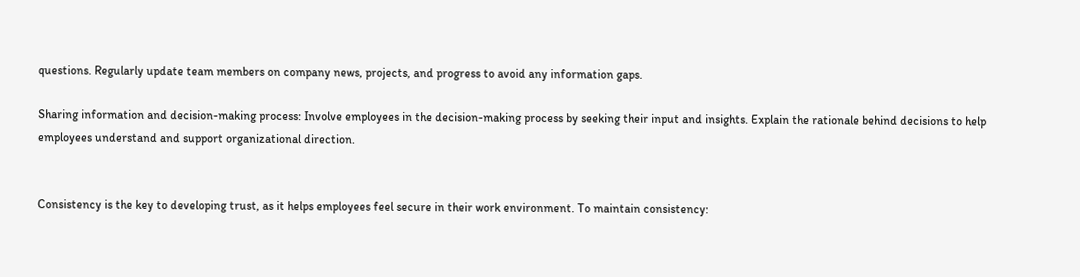questions. Regularly update team members on company news, projects, and progress to avoid any information gaps.

Sharing information and decision-making process: Involve employees in the decision-making process by seeking their input and insights. Explain the rationale behind decisions to help employees understand and support organizational direction.


Consistency is the key to developing trust, as it helps employees feel secure in their work environment. To maintain consistency: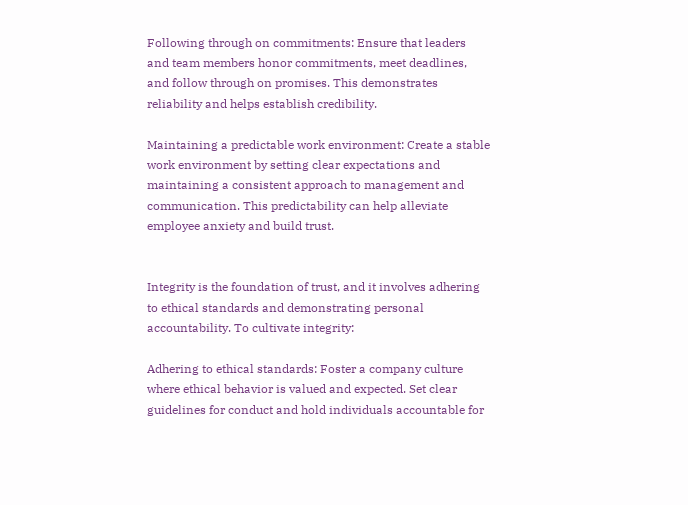Following through on commitments: Ensure that leaders and team members honor commitments, meet deadlines, and follow through on promises. This demonstrates reliability and helps establish credibility.

Maintaining a predictable work environment: Create a stable work environment by setting clear expectations and maintaining a consistent approach to management and communication. This predictability can help alleviate employee anxiety and build trust.


Integrity is the foundation of trust, and it involves adhering to ethical standards and demonstrating personal accountability. To cultivate integrity:

Adhering to ethical standards: Foster a company culture where ethical behavior is valued and expected. Set clear guidelines for conduct and hold individuals accountable for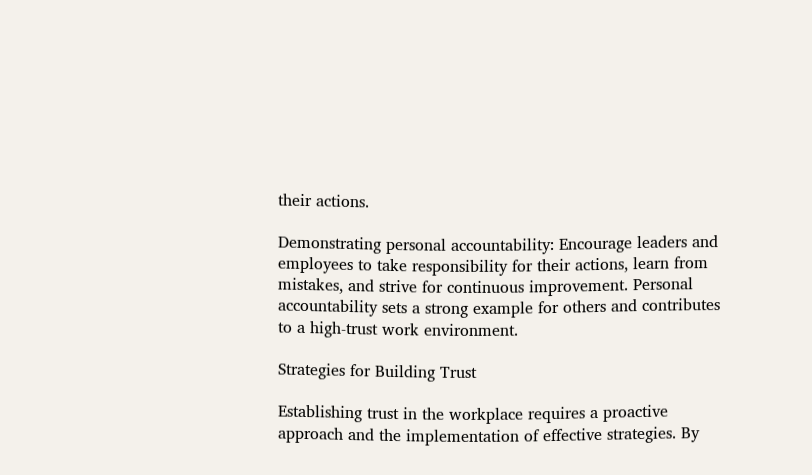their actions.

Demonstrating personal accountability: Encourage leaders and employees to take responsibility for their actions, learn from mistakes, and strive for continuous improvement. Personal accountability sets a strong example for others and contributes to a high-trust work environment.

Strategies for Building Trust

Establishing trust in the workplace requires a proactive approach and the implementation of effective strategies. By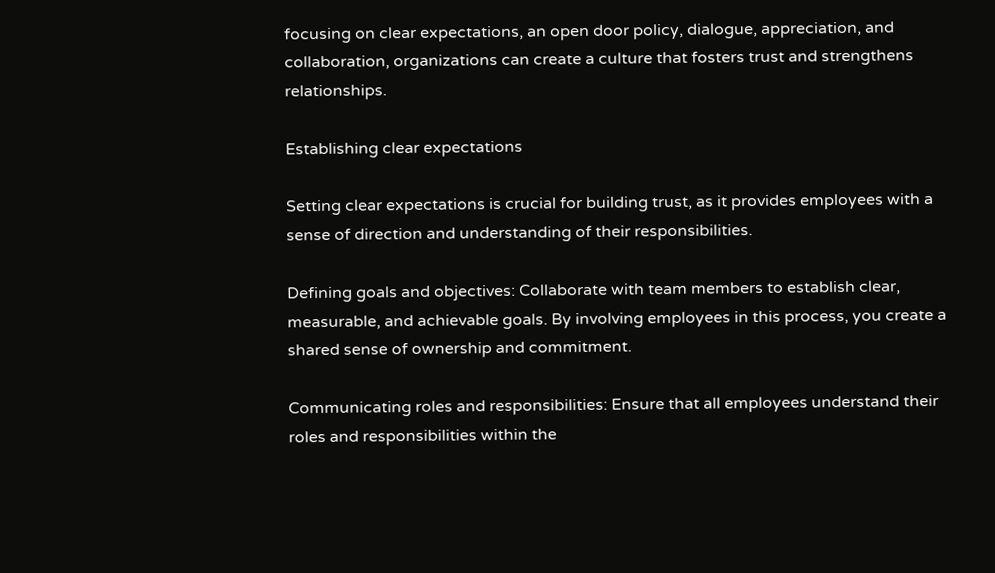focusing on clear expectations, an open door policy, dialogue, appreciation, and collaboration, organizations can create a culture that fosters trust and strengthens relationships.

Establishing clear expectations

Setting clear expectations is crucial for building trust, as it provides employees with a sense of direction and understanding of their responsibilities.

Defining goals and objectives: Collaborate with team members to establish clear, measurable, and achievable goals. By involving employees in this process, you create a shared sense of ownership and commitment.

Communicating roles and responsibilities: Ensure that all employees understand their roles and responsibilities within the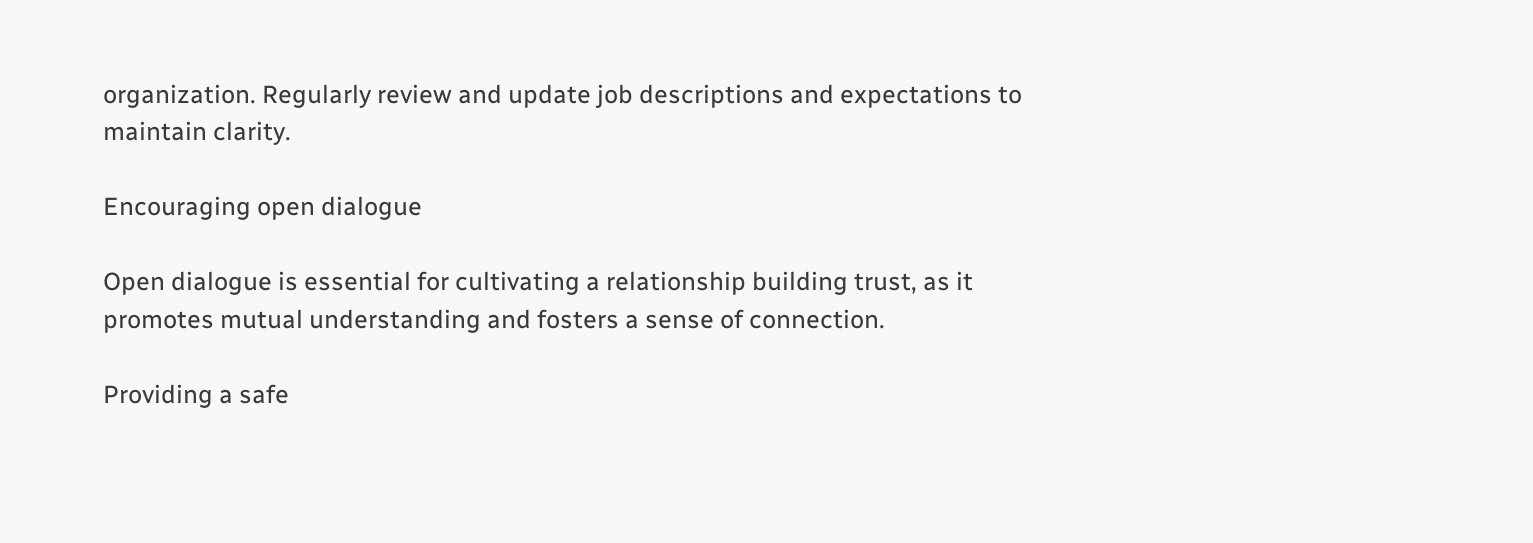organization. Regularly review and update job descriptions and expectations to maintain clarity.

Encouraging open dialogue

Open dialogue is essential for cultivating a relationship building trust, as it promotes mutual understanding and fosters a sense of connection.

Providing a safe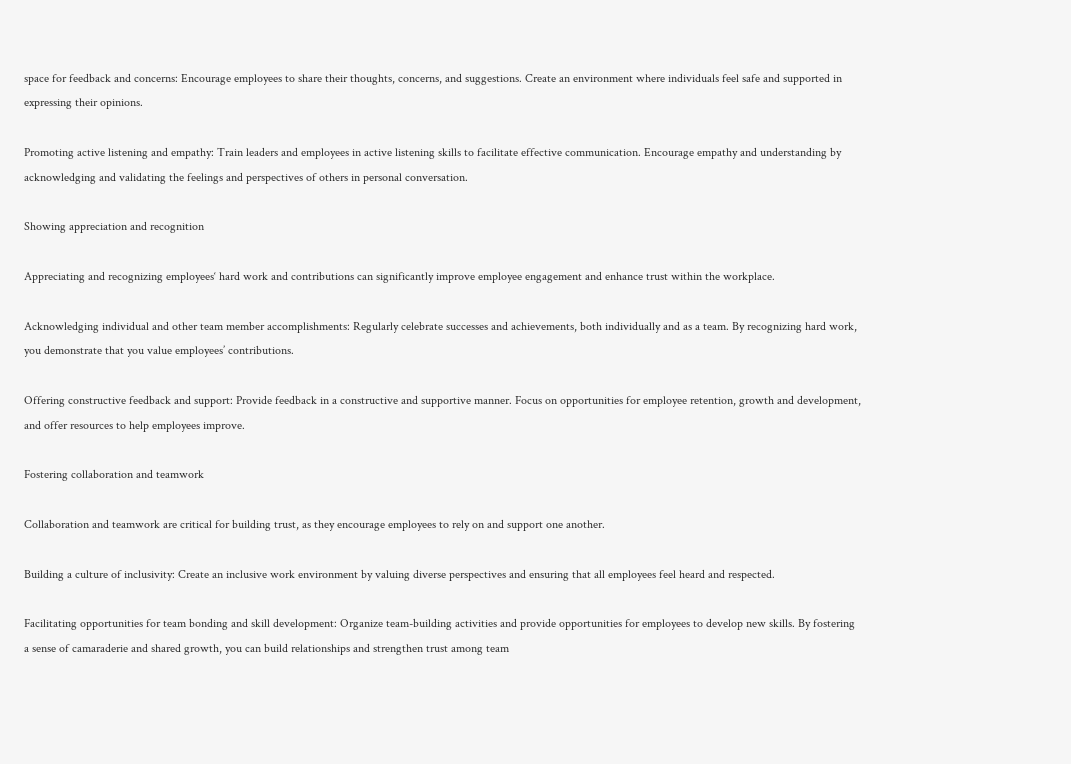space for feedback and concerns: Encourage employees to share their thoughts, concerns, and suggestions. Create an environment where individuals feel safe and supported in expressing their opinions.

Promoting active listening and empathy: Train leaders and employees in active listening skills to facilitate effective communication. Encourage empathy and understanding by acknowledging and validating the feelings and perspectives of others in personal conversation.

Showing appreciation and recognition

Appreciating and recognizing employees‘ hard work and contributions can significantly improve employee engagement and enhance trust within the workplace.

Acknowledging individual and other team member accomplishments: Regularly celebrate successes and achievements, both individually and as a team. By recognizing hard work, you demonstrate that you value employees’ contributions.

Offering constructive feedback and support: Provide feedback in a constructive and supportive manner. Focus on opportunities for employee retention, growth and development, and offer resources to help employees improve.

Fostering collaboration and teamwork

Collaboration and teamwork are critical for building trust, as they encourage employees to rely on and support one another.

Building a culture of inclusivity: Create an inclusive work environment by valuing diverse perspectives and ensuring that all employees feel heard and respected.

Facilitating opportunities for team bonding and skill development: Organize team-building activities and provide opportunities for employees to develop new skills. By fostering a sense of camaraderie and shared growth, you can build relationships and strengthen trust among team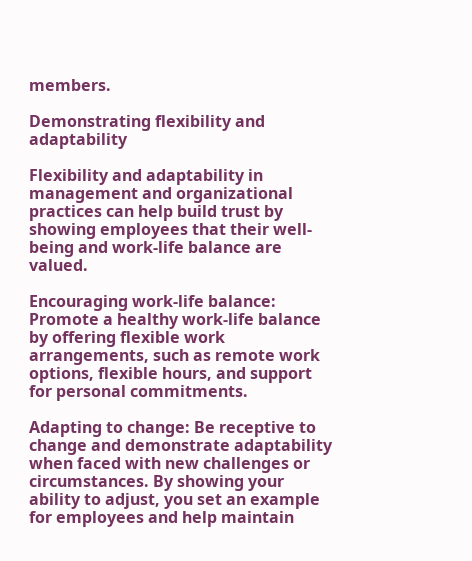members.

Demonstrating flexibility and adaptability

Flexibility and adaptability in management and organizational practices can help build trust by showing employees that their well-being and work-life balance are valued.

Encouraging work-life balance: Promote a healthy work-life balance by offering flexible work arrangements, such as remote work options, flexible hours, and support for personal commitments.

Adapting to change: Be receptive to change and demonstrate adaptability when faced with new challenges or circumstances. By showing your ability to adjust, you set an example for employees and help maintain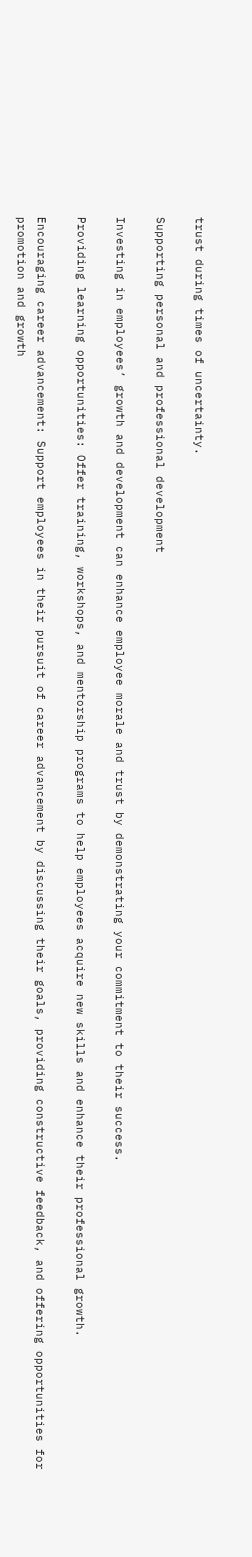trust during times of uncertainty.

Supporting personal and professional development

Investing in employees’ growth and development can enhance employee morale and trust by demonstrating your commitment to their success.

Providing learning opportunities: Offer training, workshops, and mentorship programs to help employees acquire new skills and enhance their professional growth.

Encouraging career advancement: Support employees in their pursuit of career advancement by discussing their goals, providing constructive feedback, and offering opportunities for promotion and growth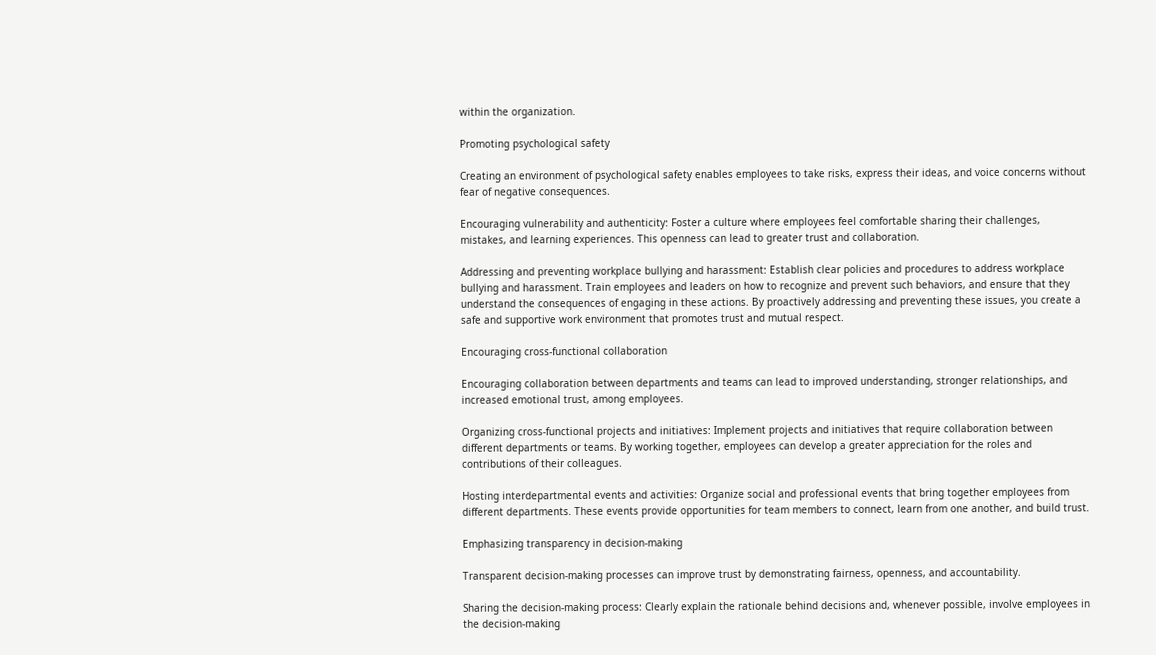within the organization.

Promoting psychological safety

Creating an environment of psychological safety enables employees to take risks, express their ideas, and voice concerns without fear of negative consequences.

Encouraging vulnerability and authenticity: Foster a culture where employees feel comfortable sharing their challenges, mistakes, and learning experiences. This openness can lead to greater trust and collaboration.

Addressing and preventing workplace bullying and harassment: Establish clear policies and procedures to address workplace bullying and harassment. Train employees and leaders on how to recognize and prevent such behaviors, and ensure that they understand the consequences of engaging in these actions. By proactively addressing and preventing these issues, you create a safe and supportive work environment that promotes trust and mutual respect.

Encouraging cross-functional collaboration

Encouraging collaboration between departments and teams can lead to improved understanding, stronger relationships, and increased emotional trust, among employees.

Organizing cross-functional projects and initiatives: Implement projects and initiatives that require collaboration between different departments or teams. By working together, employees can develop a greater appreciation for the roles and contributions of their colleagues.

Hosting interdepartmental events and activities: Organize social and professional events that bring together employees from different departments. These events provide opportunities for team members to connect, learn from one another, and build trust.

Emphasizing transparency in decision-making

Transparent decision-making processes can improve trust by demonstrating fairness, openness, and accountability.

Sharing the decision-making process: Clearly explain the rationale behind decisions and, whenever possible, involve employees in the decision-making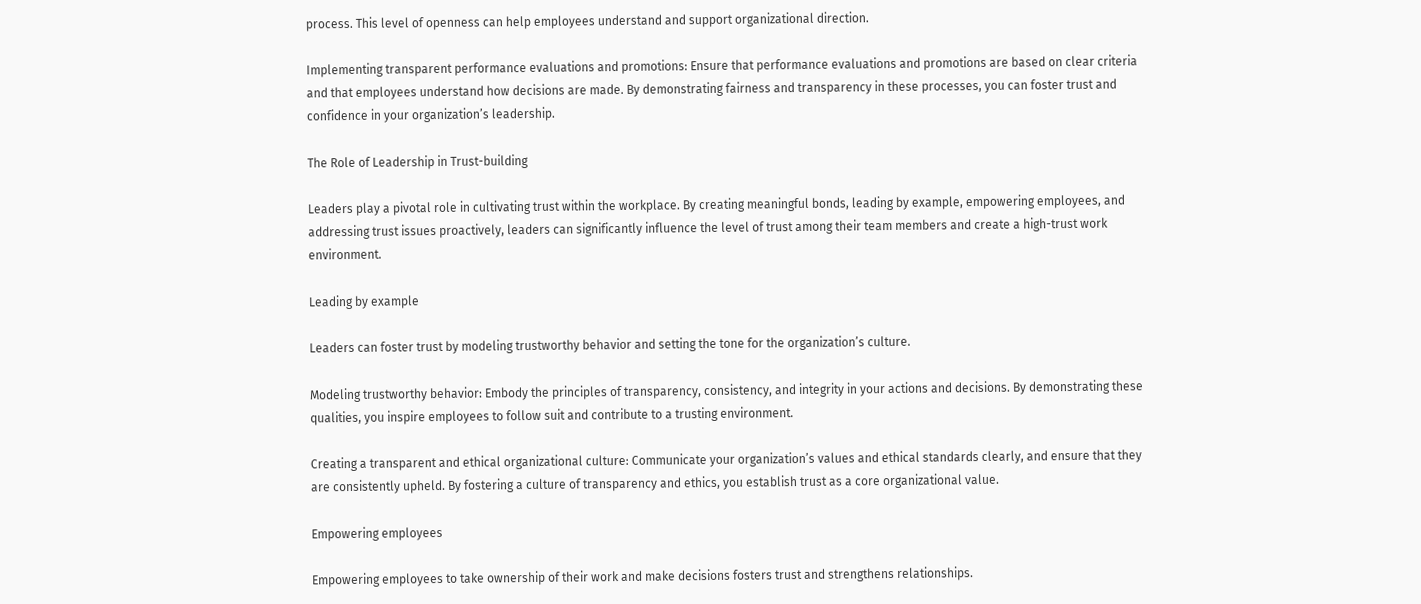process. This level of openness can help employees understand and support organizational direction.

Implementing transparent performance evaluations and promotions: Ensure that performance evaluations and promotions are based on clear criteria and that employees understand how decisions are made. By demonstrating fairness and transparency in these processes, you can foster trust and confidence in your organization’s leadership.

The Role of Leadership in Trust-building

Leaders play a pivotal role in cultivating trust within the workplace. By creating meaningful bonds, leading by example, empowering employees, and addressing trust issues proactively, leaders can significantly influence the level of trust among their team members and create a high-trust work environment.

Leading by example

Leaders can foster trust by modeling trustworthy behavior and setting the tone for the organization’s culture.

Modeling trustworthy behavior: Embody the principles of transparency, consistency, and integrity in your actions and decisions. By demonstrating these qualities, you inspire employees to follow suit and contribute to a trusting environment.

Creating a transparent and ethical organizational culture: Communicate your organization’s values and ethical standards clearly, and ensure that they are consistently upheld. By fostering a culture of transparency and ethics, you establish trust as a core organizational value.

Empowering employees

Empowering employees to take ownership of their work and make decisions fosters trust and strengthens relationships.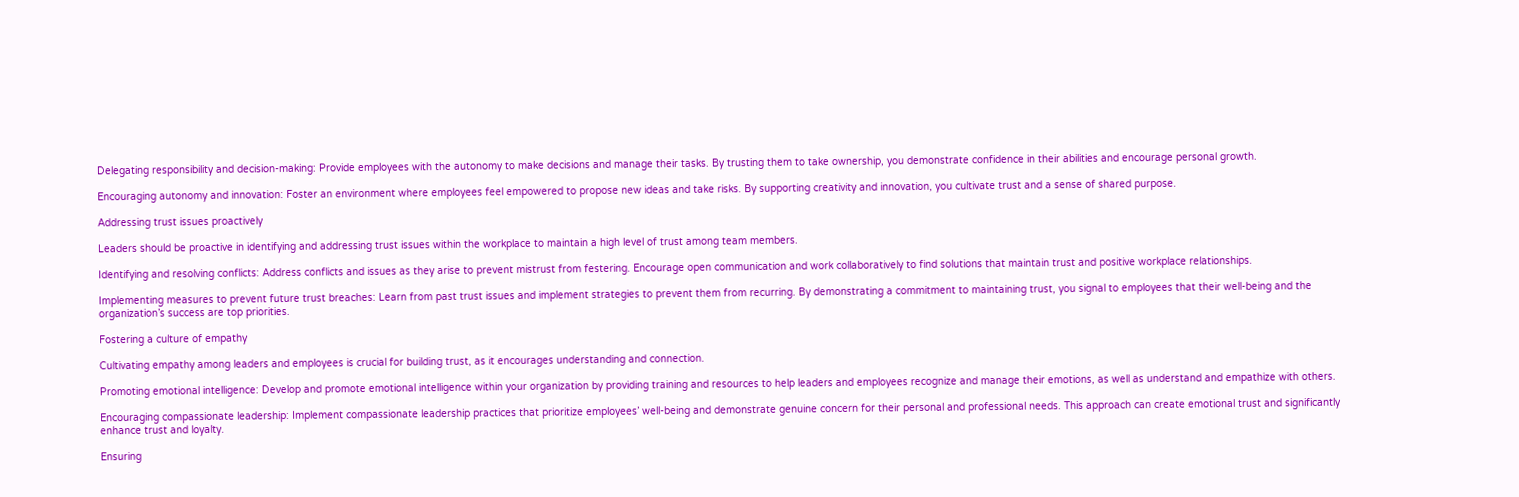Delegating responsibility and decision-making: Provide employees with the autonomy to make decisions and manage their tasks. By trusting them to take ownership, you demonstrate confidence in their abilities and encourage personal growth.

Encouraging autonomy and innovation: Foster an environment where employees feel empowered to propose new ideas and take risks. By supporting creativity and innovation, you cultivate trust and a sense of shared purpose.

Addressing trust issues proactively

Leaders should be proactive in identifying and addressing trust issues within the workplace to maintain a high level of trust among team members.

Identifying and resolving conflicts: Address conflicts and issues as they arise to prevent mistrust from festering. Encourage open communication and work collaboratively to find solutions that maintain trust and positive workplace relationships.

Implementing measures to prevent future trust breaches: Learn from past trust issues and implement strategies to prevent them from recurring. By demonstrating a commitment to maintaining trust, you signal to employees that their well-being and the organization’s success are top priorities.

Fostering a culture of empathy

Cultivating empathy among leaders and employees is crucial for building trust, as it encourages understanding and connection.

Promoting emotional intelligence: Develop and promote emotional intelligence within your organization by providing training and resources to help leaders and employees recognize and manage their emotions, as well as understand and empathize with others.

Encouraging compassionate leadership: Implement compassionate leadership practices that prioritize employees’ well-being and demonstrate genuine concern for their personal and professional needs. This approach can create emotional trust and significantly enhance trust and loyalty.

Ensuring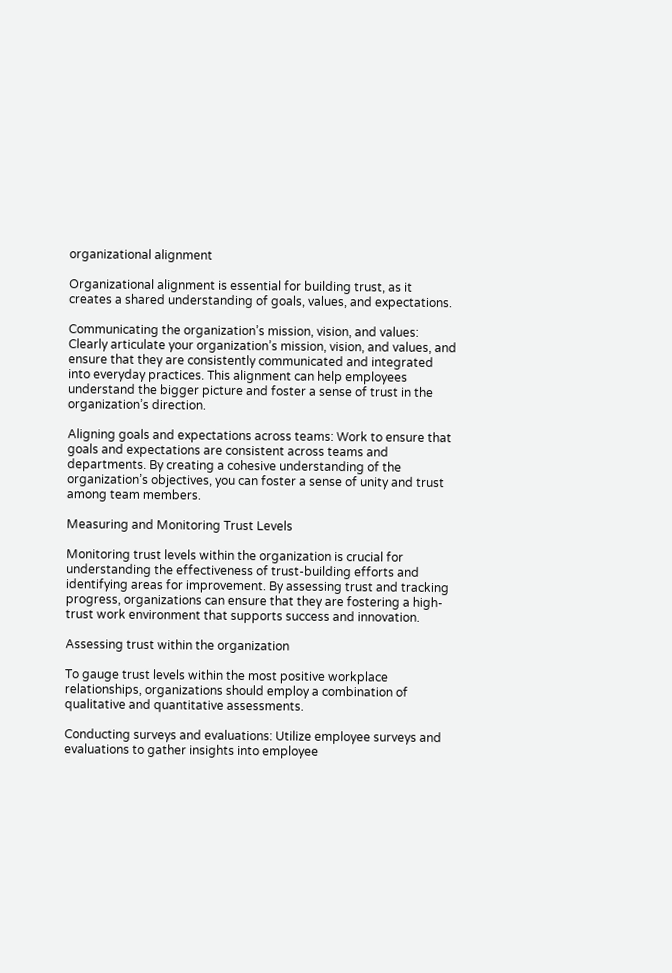organizational alignment

Organizational alignment is essential for building trust, as it creates a shared understanding of goals, values, and expectations.

Communicating the organization’s mission, vision, and values: Clearly articulate your organization’s mission, vision, and values, and ensure that they are consistently communicated and integrated into everyday practices. This alignment can help employees understand the bigger picture and foster a sense of trust in the organization’s direction.

Aligning goals and expectations across teams: Work to ensure that goals and expectations are consistent across teams and departments. By creating a cohesive understanding of the organization’s objectives, you can foster a sense of unity and trust among team members.

Measuring and Monitoring Trust Levels

Monitoring trust levels within the organization is crucial for understanding the effectiveness of trust-building efforts and identifying areas for improvement. By assessing trust and tracking progress, organizations can ensure that they are fostering a high-trust work environment that supports success and innovation.

Assessing trust within the organization

To gauge trust levels within the most positive workplace relationships, organizations should employ a combination of qualitative and quantitative assessments.

Conducting surveys and evaluations: Utilize employee surveys and evaluations to gather insights into employee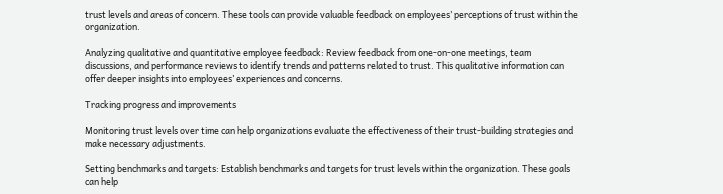trust levels and areas of concern. These tools can provide valuable feedback on employees’ perceptions of trust within the organization.

Analyzing qualitative and quantitative employee feedback: Review feedback from one-on-one meetings, team discussions, and performance reviews to identify trends and patterns related to trust. This qualitative information can offer deeper insights into employees’ experiences and concerns.

Tracking progress and improvements

Monitoring trust levels over time can help organizations evaluate the effectiveness of their trust-building strategies and make necessary adjustments.

Setting benchmarks and targets: Establish benchmarks and targets for trust levels within the organization. These goals can help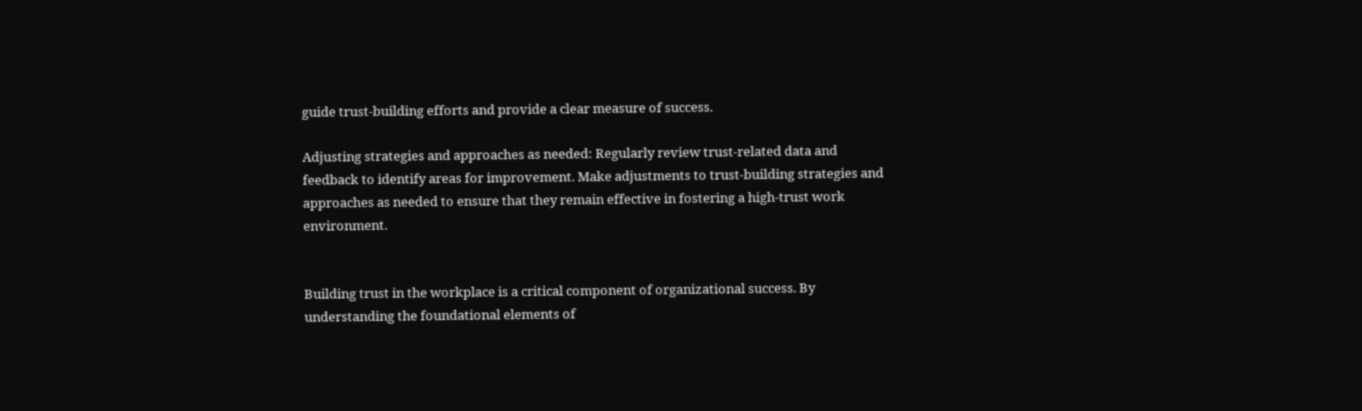guide trust-building efforts and provide a clear measure of success.

Adjusting strategies and approaches as needed: Regularly review trust-related data and feedback to identify areas for improvement. Make adjustments to trust-building strategies and approaches as needed to ensure that they remain effective in fostering a high-trust work environment.


Building trust in the workplace is a critical component of organizational success. By understanding the foundational elements of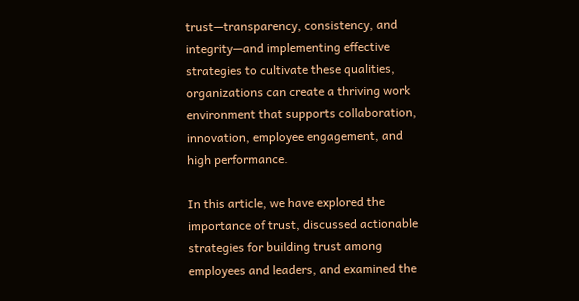trust—transparency, consistency, and integrity—and implementing effective strategies to cultivate these qualities, organizations can create a thriving work environment that supports collaboration, innovation, employee engagement, and high performance.

In this article, we have explored the importance of trust, discussed actionable strategies for building trust among employees and leaders, and examined the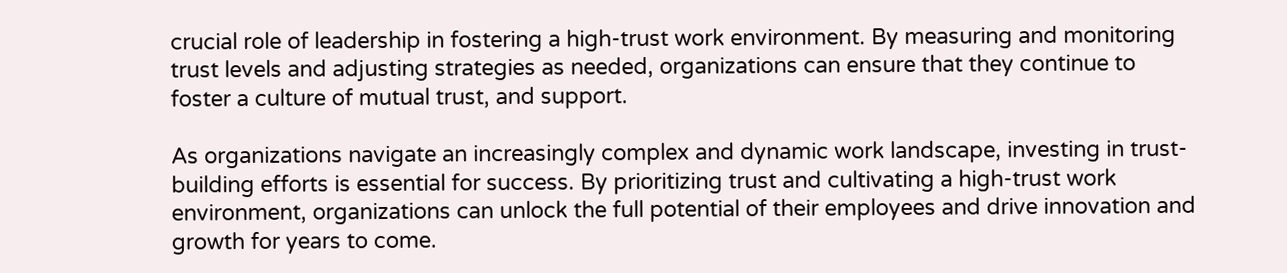crucial role of leadership in fostering a high-trust work environment. By measuring and monitoring trust levels and adjusting strategies as needed, organizations can ensure that they continue to foster a culture of mutual trust, and support.

As organizations navigate an increasingly complex and dynamic work landscape, investing in trust-building efforts is essential for success. By prioritizing trust and cultivating a high-trust work environment, organizations can unlock the full potential of their employees and drive innovation and growth for years to come.